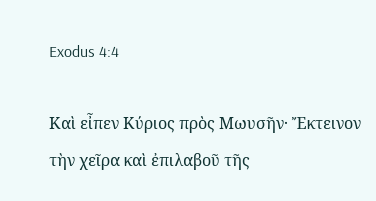Exodus 4:4

Καὶ εἶπεν Κύριος πρὸς Μωυσῆν· Ἔκτεινον τὴν χεῖρα καὶ ἐπιλαβοῦ τῆς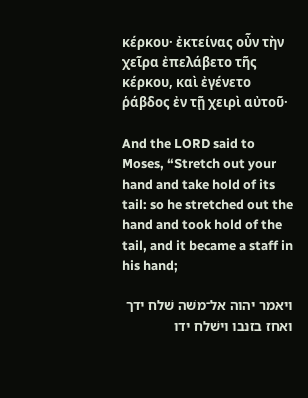κέρκου· ἐκτείνας οὖν τὴν χεῖρα ἐπελάβετο τῆς κέρκου, καὶ ἐγένετο ῥάβδος ἐν τῇ χειρὶ αὐτοῦ·

And the LORD said to Moses, “Stretch out your hand and take hold of its tail: so he stretched out the hand and took hold of the tail, and it became a staff in his hand;

ויאמר יהוה אל־משׁה שׁלח ידך ואחז בזנבו וישׁלח ידו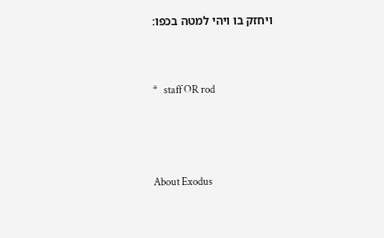ויחזק בו ויהי למטה בכפו׃


*   staff OR rod



About Exodus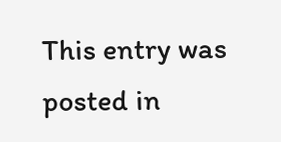This entry was posted in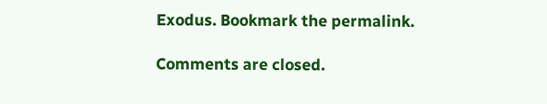Exodus. Bookmark the permalink.

Comments are closed.